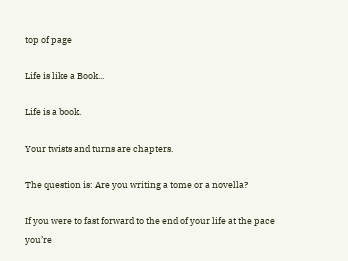top of page

Life is like a Book...

Life is a book.

Your twists and turns are chapters.

The question is: Are you writing a tome or a novella?

If you were to fast forward to the end of your life at the pace you’re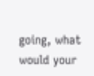going, what would your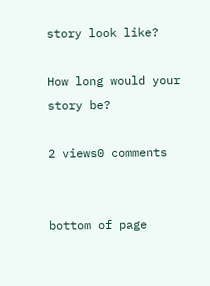story look like?

How long would your story be?

2 views0 comments


bottom of page